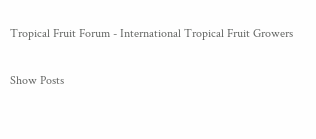Tropical Fruit Forum - International Tropical Fruit Growers

Show Posts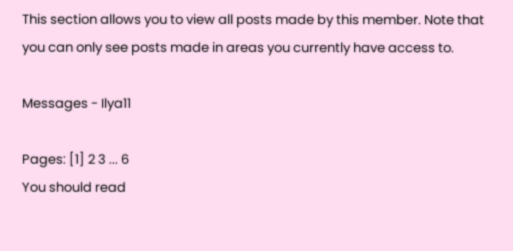This section allows you to view all posts made by this member. Note that you can only see posts made in areas you currently have access to.

Messages - Ilya11

Pages: [1] 2 3 ... 6
You should read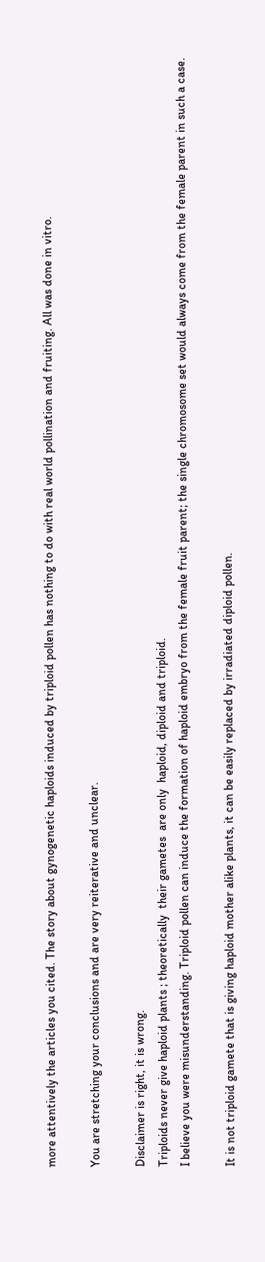more attentively the articles you cited. The story about gynogenetic haploids induced by triploid pollen has nothing to do with real world pollination and fruiting. All was done in vitro.

You are stretching your conclusions and are very reiterative and unclear.

Disclaimer is right, it is wrong.
Triploids never give haploid plants ; theoretically  their gametes  are only  haploid, diploid and triploid.
I believe you were misunderstanding. Triploid pollen can induce the formation of haploid embryo from the female fruit parent; the single chromosome set would always come from the female parent in such a case.

It is not triploid gamete that is giving haploid mother alike plants, it can be easily replaced by irradiated diploid pollen.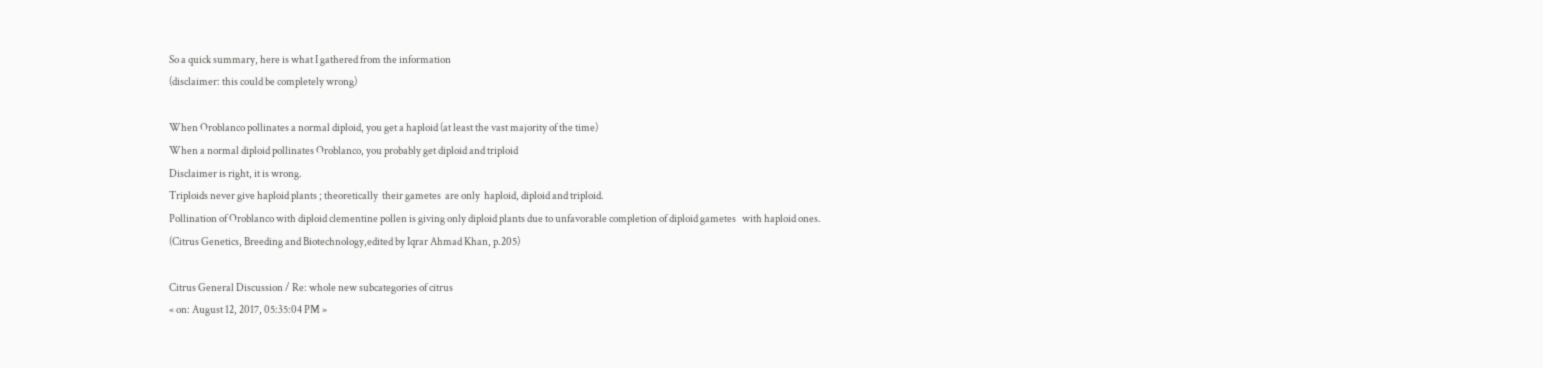So a quick summary, here is what I gathered from the information
(disclaimer: this could be completely wrong)

When Oroblanco pollinates a normal diploid, you get a haploid (at least the vast majority of the time)
When a normal diploid pollinates Oroblanco, you probably get diploid and triploid
Disclaimer is right, it is wrong.
Triploids never give haploid plants ; theoretically  their gametes  are only  haploid, diploid and triploid.
Pollination of Oroblanco with diploid clementine pollen is giving only diploid plants due to unfavorable completion of diploid gametes   with haploid ones.
(Citrus Genetics, Breeding and Biotechnology,edited by Iqrar Ahmad Khan, p.205)

Citrus General Discussion / Re: whole new subcategories of citrus
« on: August 12, 2017, 05:35:04 PM »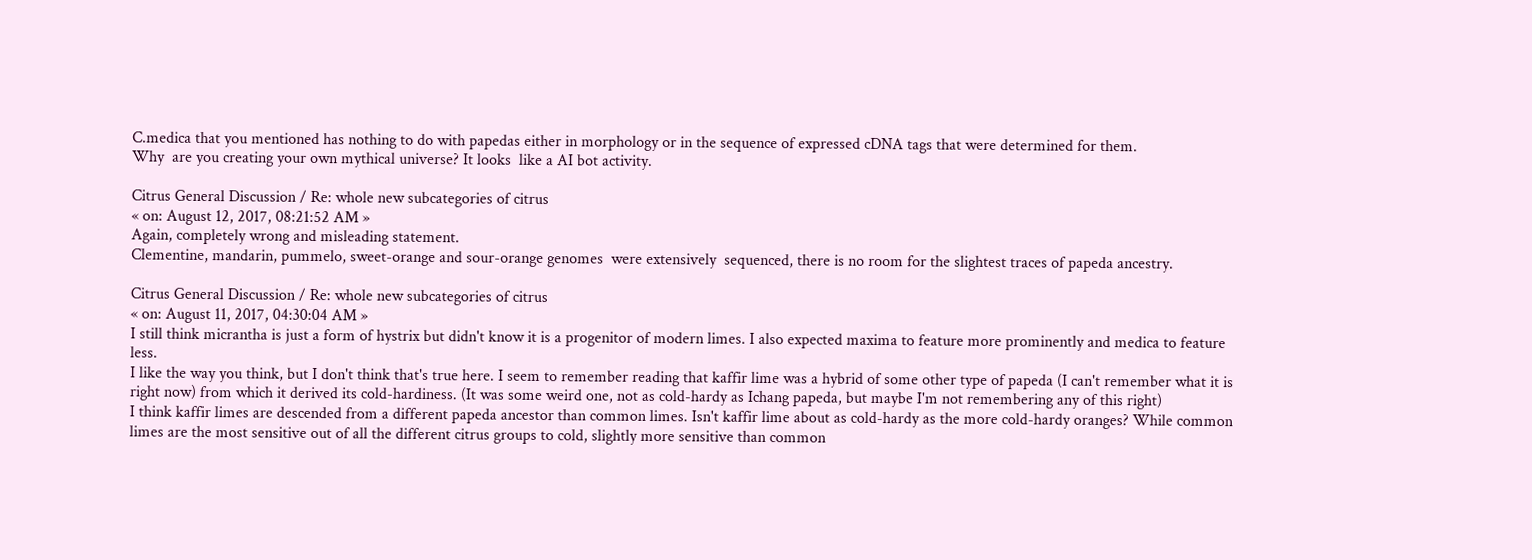C.medica that you mentioned has nothing to do with papedas either in morphology or in the sequence of expressed cDNA tags that were determined for them.
Why  are you creating your own mythical universe? It looks  like a AI bot activity.

Citrus General Discussion / Re: whole new subcategories of citrus
« on: August 12, 2017, 08:21:52 AM »
Again, completely wrong and misleading statement.
Clementine, mandarin, pummelo, sweet-orange and sour-orange genomes  were extensively  sequenced, there is no room for the slightest traces of papeda ancestry.

Citrus General Discussion / Re: whole new subcategories of citrus
« on: August 11, 2017, 04:30:04 AM »
I still think micrantha is just a form of hystrix but didn't know it is a progenitor of modern limes. I also expected maxima to feature more prominently and medica to feature less.
I like the way you think, but I don't think that's true here. I seem to remember reading that kaffir lime was a hybrid of some other type of papeda (I can't remember what it is right now) from which it derived its cold-hardiness. (It was some weird one, not as cold-hardy as Ichang papeda, but maybe I'm not remembering any of this right)
I think kaffir limes are descended from a different papeda ancestor than common limes. Isn't kaffir lime about as cold-hardy as the more cold-hardy oranges? While common limes are the most sensitive out of all the different citrus groups to cold, slightly more sensitive than common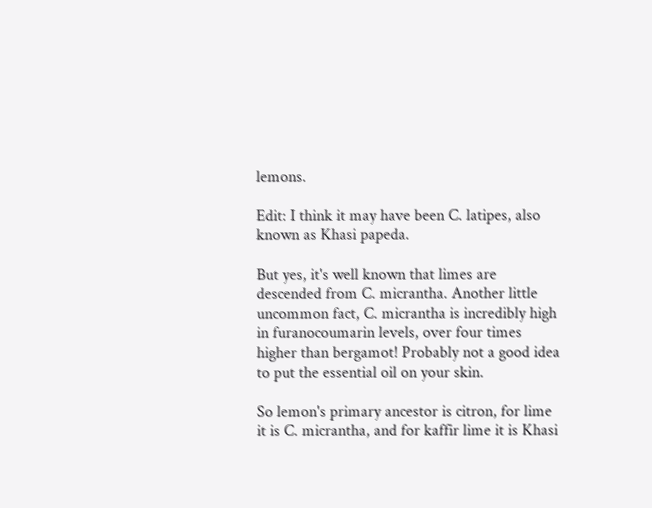lemons.

Edit: I think it may have been C. latipes, also known as Khasi papeda.

But yes, it's well known that limes are descended from C. micrantha. Another little uncommon fact, C. micrantha is incredibly high in furanocoumarin levels, over four times higher than bergamot! Probably not a good idea to put the essential oil on your skin.

So lemon's primary ancestor is citron, for lime it is C. micrantha, and for kaffir lime it is Khasi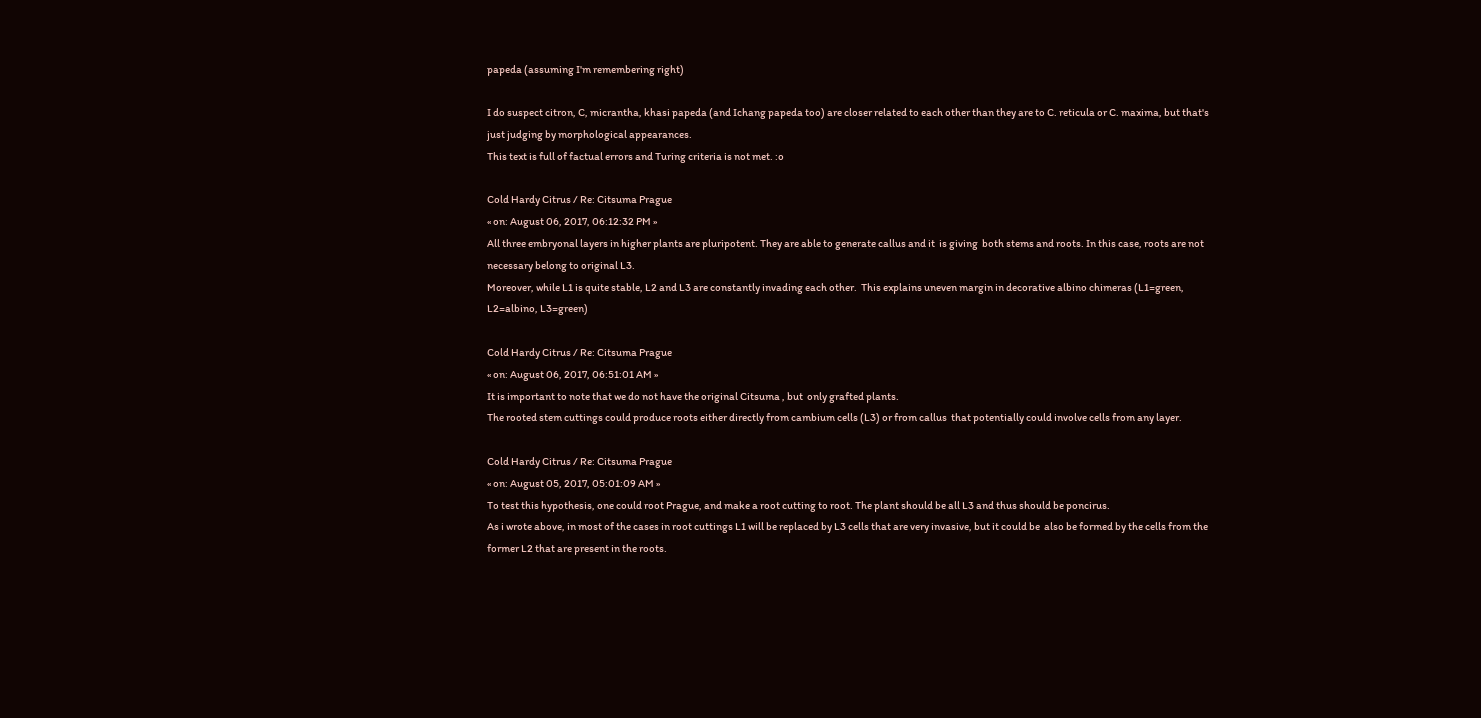papeda (assuming I'm remembering right)

I do suspect citron, C, micrantha, khasi papeda (and Ichang papeda too) are closer related to each other than they are to C. reticula or C. maxima, but that's just judging by morphological appearances.
This text is full of factual errors and Turing criteria is not met. :o

Cold Hardy Citrus / Re: Citsuma Prague
« on: August 06, 2017, 06:12:32 PM »
All three embryonal layers in higher plants are pluripotent. They are able to generate callus and it  is giving  both stems and roots. In this case, roots are not necessary belong to original L3.
Moreover, while L1 is quite stable, L2 and L3 are constantly invading each other.  This explains uneven margin in decorative albino chimeras (L1=green, L2=albino, L3=green)

Cold Hardy Citrus / Re: Citsuma Prague
« on: August 06, 2017, 06:51:01 AM »
It is important to note that we do not have the original Citsuma , but  only grafted plants.
The rooted stem cuttings could produce roots either directly from cambium cells (L3) or from callus  that potentially could involve cells from any layer.

Cold Hardy Citrus / Re: Citsuma Prague
« on: August 05, 2017, 05:01:09 AM »
To test this hypothesis, one could root Prague, and make a root cutting to root. The plant should be all L3 and thus should be poncirus.
As i wrote above, in most of the cases in root cuttings L1 will be replaced by L3 cells that are very invasive, but it could be  also be formed by the cells from the former L2 that are present in the roots.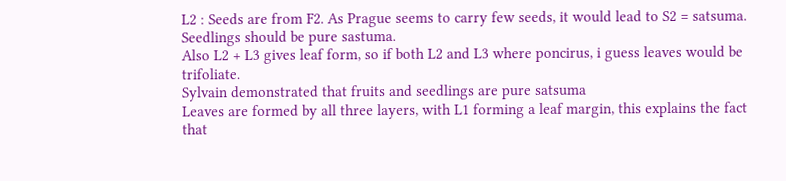L2 : Seeds are from F2. As Prague seems to carry few seeds, it would lead to S2 = satsuma. Seedlings should be pure sastuma.
Also L2 + L3 gives leaf form, so if both L2 and L3 where poncirus, i guess leaves would be trifoliate.
Sylvain demonstrated that fruits and seedlings are pure satsuma
Leaves are formed by all three layers, with L1 forming a leaf margin, this explains the fact that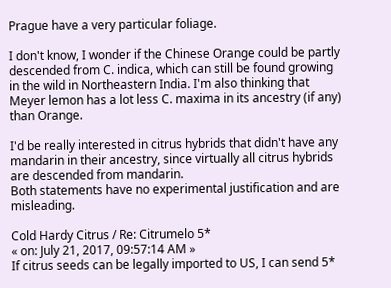Prague have a very particular foliage.

I don't know, I wonder if the Chinese Orange could be partly descended from C. indica, which can still be found growing in the wild in Northeastern India. I'm also thinking that Meyer lemon has a lot less C. maxima in its ancestry (if any) than Orange.

I'd be really interested in citrus hybrids that didn't have any mandarin in their ancestry, since virtually all citrus hybrids are descended from mandarin.
Both statements have no experimental justification and are misleading.

Cold Hardy Citrus / Re: Citrumelo 5*
« on: July 21, 2017, 09:57:14 AM »
If citrus seeds can be legally imported to US, I can send 5*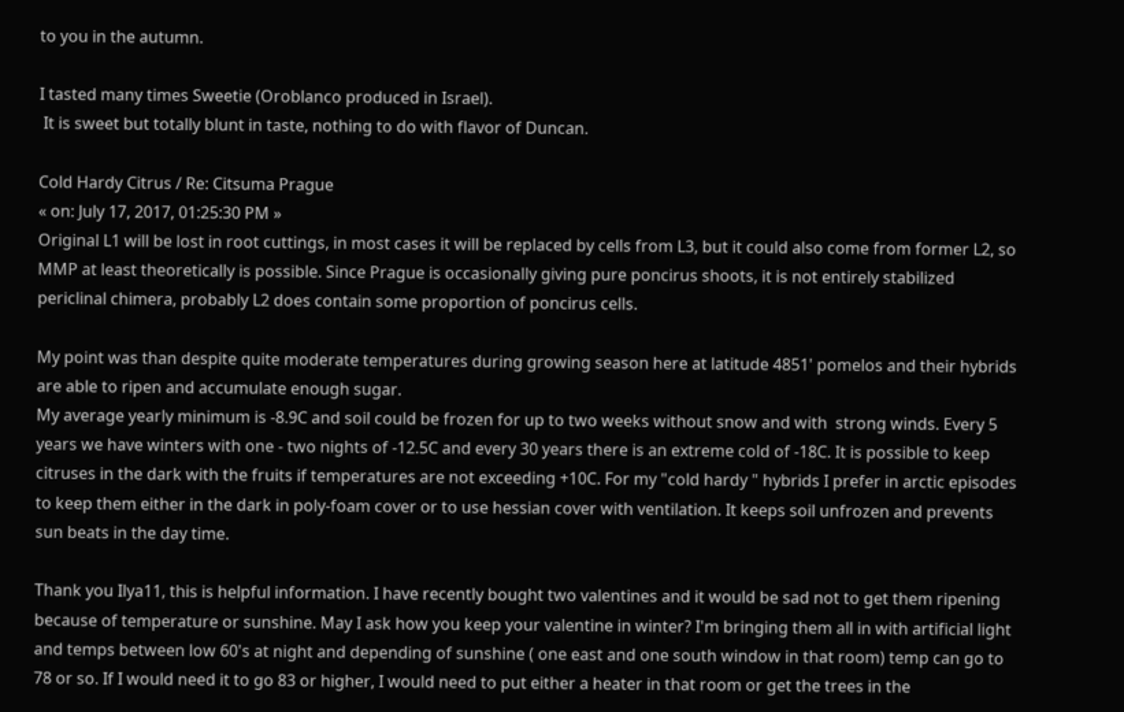to you in the autumn.

I tasted many times Sweetie (Oroblanco produced in Israel).
 It is sweet but totally blunt in taste, nothing to do with flavor of Duncan.

Cold Hardy Citrus / Re: Citsuma Prague
« on: July 17, 2017, 01:25:30 PM »
Original L1 will be lost in root cuttings, in most cases it will be replaced by cells from L3, but it could also come from former L2, so MMP at least theoretically is possible. Since Prague is occasionally giving pure poncirus shoots, it is not entirely stabilized periclinal chimera, probably L2 does contain some proportion of poncirus cells.

My point was than despite quite moderate temperatures during growing season here at latitude 4851' pomelos and their hybrids are able to ripen and accumulate enough sugar.
My average yearly minimum is -8.9C and soil could be frozen for up to two weeks without snow and with  strong winds. Every 5 years we have winters with one - two nights of -12.5C and every 30 years there is an extreme cold of -18C. It is possible to keep citruses in the dark with the fruits if temperatures are not exceeding +10C. For my "cold hardy " hybrids I prefer in arctic episodes to keep them either in the dark in poly-foam cover or to use hessian cover with ventilation. It keeps soil unfrozen and prevents sun beats in the day time.

Thank you Ilya11, this is helpful information. I have recently bought two valentines and it would be sad not to get them ripening because of temperature or sunshine. May I ask how you keep your valentine in winter? I'm bringing them all in with artificial light and temps between low 60's at night and depending of sunshine ( one east and one south window in that room) temp can go to 78 or so. If I would need it to go 83 or higher, I would need to put either a heater in that room or get the trees in the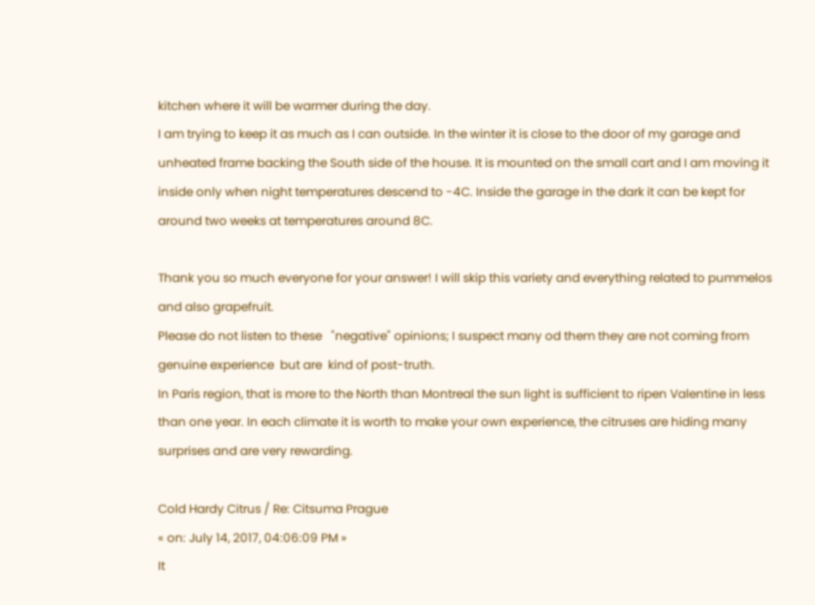kitchen where it will be warmer during the day.
I am trying to keep it as much as I can outside. In the winter it is close to the door of my garage and unheated frame backing the South side of the house. It is mounted on the small cart and I am moving it inside only when night temperatures descend to -4C. Inside the garage in the dark it can be kept for around two weeks at temperatures around 8C.

Thank you so much everyone for your answer! I will skip this variety and everything related to pummelos and also grapefruit.
Please do not listen to these   "negative" opinions; I suspect many od them they are not coming from  genuine experience  but are  kind of post-truth.
In Paris region, that is more to the North than Montreal the sun light is sufficient to ripen Valentine in less than one year. In each climate it is worth to make your own experience, the citruses are hiding many surprises and are very rewarding.

Cold Hardy Citrus / Re: Citsuma Prague
« on: July 14, 2017, 04:06:09 PM »
It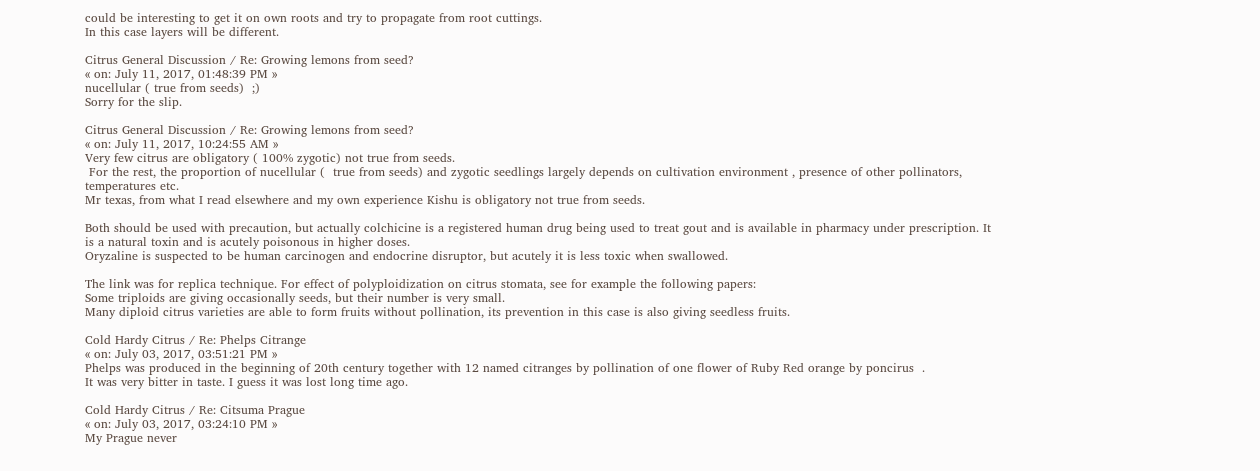could be interesting to get it on own roots and try to propagate from root cuttings.
In this case layers will be different.

Citrus General Discussion / Re: Growing lemons from seed?
« on: July 11, 2017, 01:48:39 PM »
nucellular ( true from seeds)  ;)
Sorry for the slip.

Citrus General Discussion / Re: Growing lemons from seed?
« on: July 11, 2017, 10:24:55 AM »
Very few citrus are obligatory ( 100% zygotic) not true from seeds.
 For the rest, the proportion of nucellular (  true from seeds) and zygotic seedlings largely depends on cultivation environment , presence of other pollinators, temperatures etc.
Mr texas, from what I read elsewhere and my own experience Kishu is obligatory not true from seeds.

Both should be used with precaution, but actually colchicine is a registered human drug being used to treat gout and is available in pharmacy under prescription. It is a natural toxin and is acutely poisonous in higher doses.
Oryzaline is suspected to be human carcinogen and endocrine disruptor, but acutely it is less toxic when swallowed.

The link was for replica technique. For effect of polyploidization on citrus stomata, see for example the following papers:
Some triploids are giving occasionally seeds, but their number is very small.
Many diploid citrus varieties are able to form fruits without pollination, its prevention in this case is also giving seedless fruits.

Cold Hardy Citrus / Re: Phelps Citrange
« on: July 03, 2017, 03:51:21 PM »
Phelps was produced in the beginning of 20th century together with 12 named citranges by pollination of one flower of Ruby Red orange by poncirus  .
It was very bitter in taste. I guess it was lost long time ago.

Cold Hardy Citrus / Re: Citsuma Prague
« on: July 03, 2017, 03:24:10 PM »
My Prague never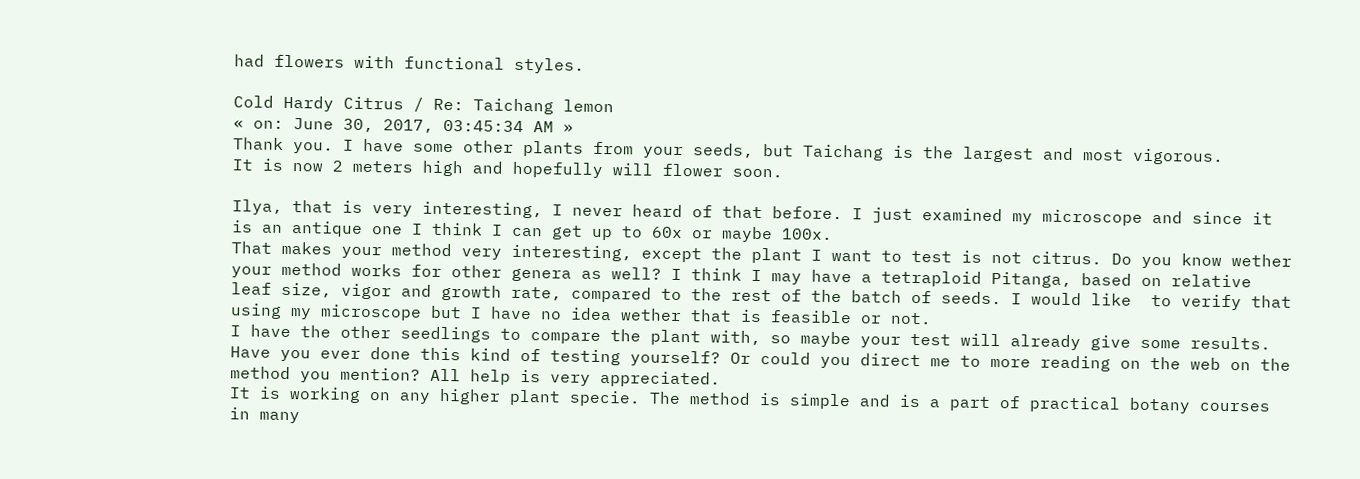had flowers with functional styles.

Cold Hardy Citrus / Re: Taichang lemon
« on: June 30, 2017, 03:45:34 AM »
Thank you. I have some other plants from your seeds, but Taichang is the largest and most vigorous.
It is now 2 meters high and hopefully will flower soon.

Ilya, that is very interesting, I never heard of that before. I just examined my microscope and since it is an antique one I think I can get up to 60x or maybe 100x.
That makes your method very interesting, except the plant I want to test is not citrus. Do you know wether your method works for other genera as well? I think I may have a tetraploid Pitanga, based on relative leaf size, vigor and growth rate, compared to the rest of the batch of seeds. I would like  to verify that using my microscope but I have no idea wether that is feasible or not.
I have the other seedlings to compare the plant with, so maybe your test will already give some results.
Have you ever done this kind of testing yourself? Or could you direct me to more reading on the web on the method you mention? All help is very appreciated.
It is working on any higher plant specie. The method is simple and is a part of practical botany courses in many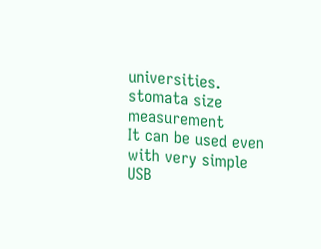universities.
stomata size measurement
It can be used even with very simple USB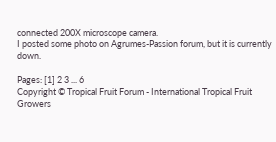connected 200X microscope camera.
I posted some photo on Agrumes-Passion forum, but it is currently down.

Pages: [1] 2 3 ... 6
Copyright © Tropical Fruit Forum - International Tropical Fruit Growers